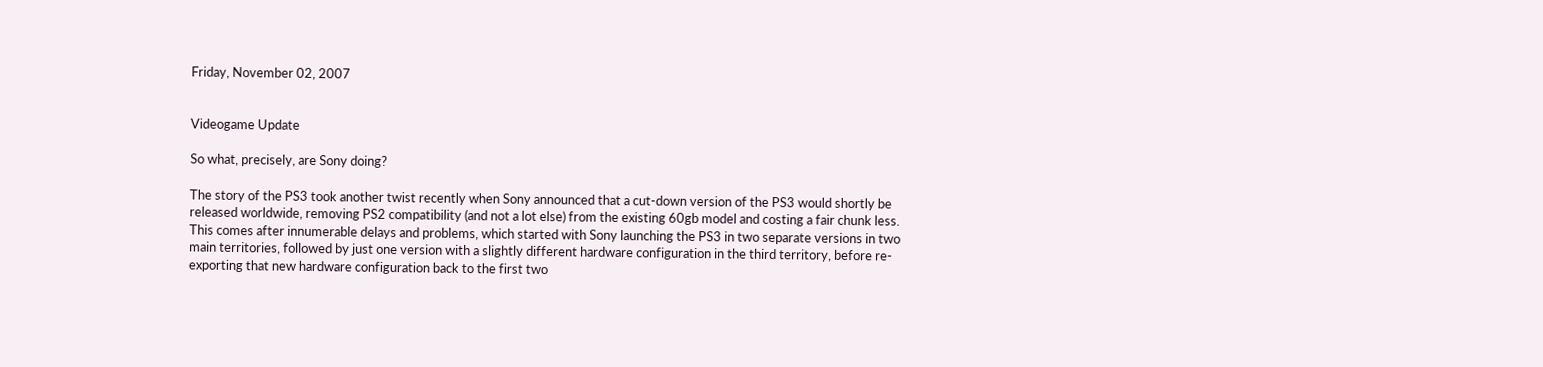Friday, November 02, 2007


Videogame Update

So what, precisely, are Sony doing?

The story of the PS3 took another twist recently when Sony announced that a cut-down version of the PS3 would shortly be released worldwide, removing PS2 compatibility (and not a lot else) from the existing 60gb model and costing a fair chunk less. This comes after innumerable delays and problems, which started with Sony launching the PS3 in two separate versions in two main territories, followed by just one version with a slightly different hardware configuration in the third territory, before re-exporting that new hardware configuration back to the first two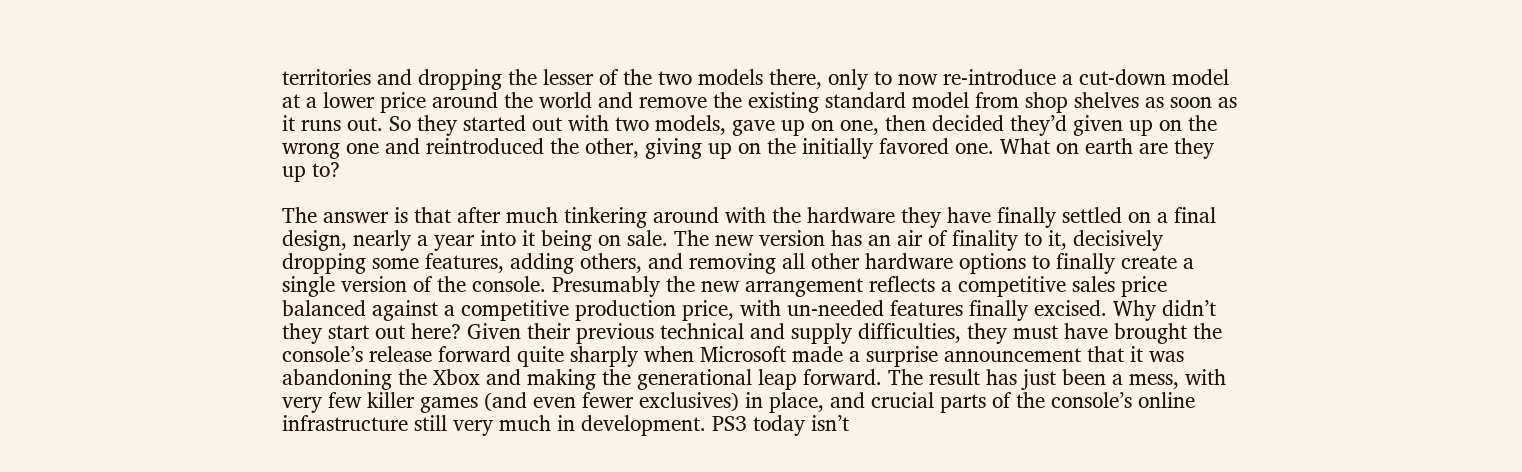territories and dropping the lesser of the two models there, only to now re-introduce a cut-down model at a lower price around the world and remove the existing standard model from shop shelves as soon as it runs out. So they started out with two models, gave up on one, then decided they’d given up on the wrong one and reintroduced the other, giving up on the initially favored one. What on earth are they up to?

The answer is that after much tinkering around with the hardware they have finally settled on a final design, nearly a year into it being on sale. The new version has an air of finality to it, decisively dropping some features, adding others, and removing all other hardware options to finally create a single version of the console. Presumably the new arrangement reflects a competitive sales price balanced against a competitive production price, with un-needed features finally excised. Why didn’t they start out here? Given their previous technical and supply difficulties, they must have brought the console’s release forward quite sharply when Microsoft made a surprise announcement that it was abandoning the Xbox and making the generational leap forward. The result has just been a mess, with very few killer games (and even fewer exclusives) in place, and crucial parts of the console’s online infrastructure still very much in development. PS3 today isn’t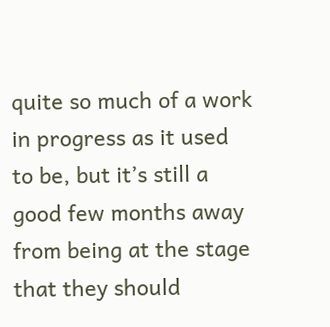quite so much of a work in progress as it used to be, but it’s still a good few months away from being at the stage that they should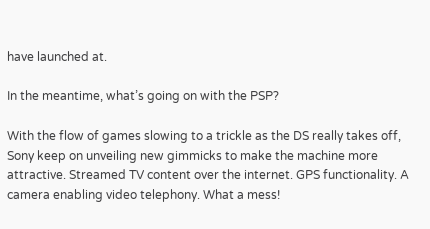have launched at.

In the meantime, what’s going on with the PSP?

With the flow of games slowing to a trickle as the DS really takes off, Sony keep on unveiling new gimmicks to make the machine more attractive. Streamed TV content over the internet. GPS functionality. A camera enabling video telephony. What a mess!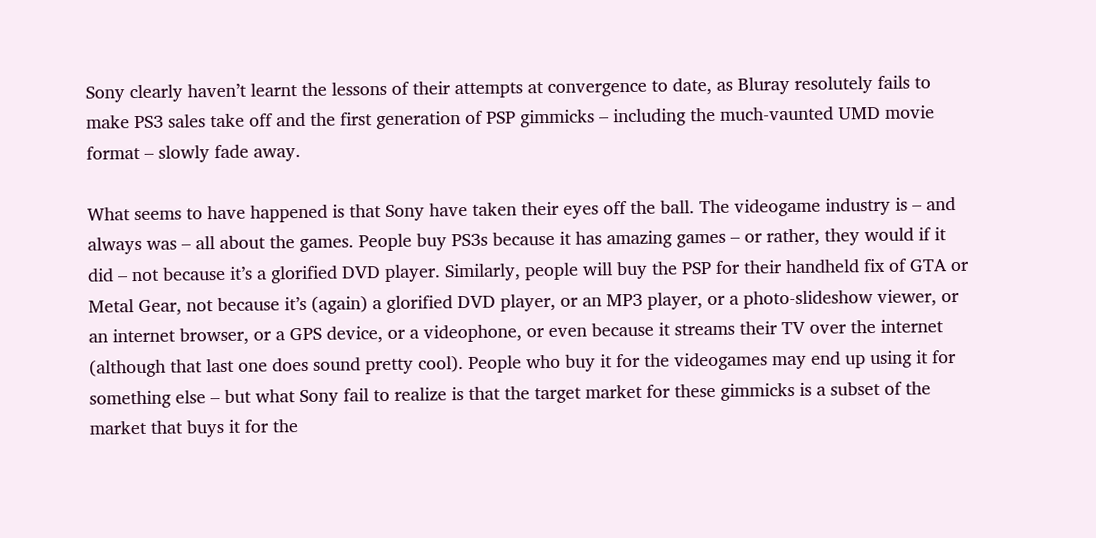Sony clearly haven’t learnt the lessons of their attempts at convergence to date, as Bluray resolutely fails to make PS3 sales take off and the first generation of PSP gimmicks – including the much-vaunted UMD movie format – slowly fade away.

What seems to have happened is that Sony have taken their eyes off the ball. The videogame industry is – and always was – all about the games. People buy PS3s because it has amazing games – or rather, they would if it did – not because it’s a glorified DVD player. Similarly, people will buy the PSP for their handheld fix of GTA or Metal Gear, not because it’s (again) a glorified DVD player, or an MP3 player, or a photo-slideshow viewer, or an internet browser, or a GPS device, or a videophone, or even because it streams their TV over the internet (although that last one does sound pretty cool). People who buy it for the videogames may end up using it for something else – but what Sony fail to realize is that the target market for these gimmicks is a subset of the market that buys it for the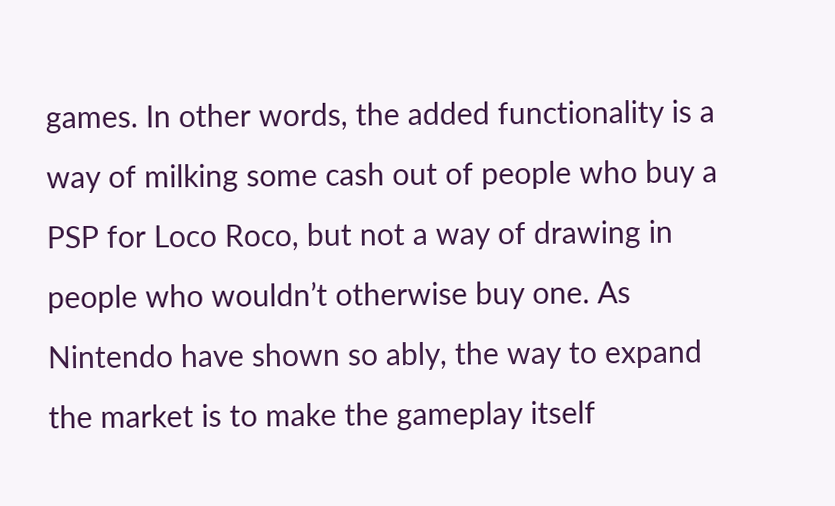games. In other words, the added functionality is a way of milking some cash out of people who buy a PSP for Loco Roco, but not a way of drawing in people who wouldn’t otherwise buy one. As Nintendo have shown so ably, the way to expand the market is to make the gameplay itself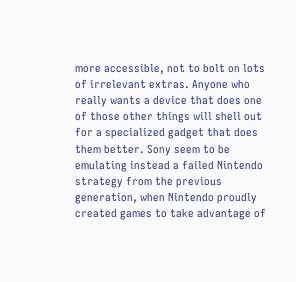more accessible, not to bolt on lots of irrelevant extras. Anyone who really wants a device that does one of those other things will shell out for a specialized gadget that does them better. Sony seem to be emulating instead a failed Nintendo strategy from the previous generation, when Nintendo proudly created games to take advantage of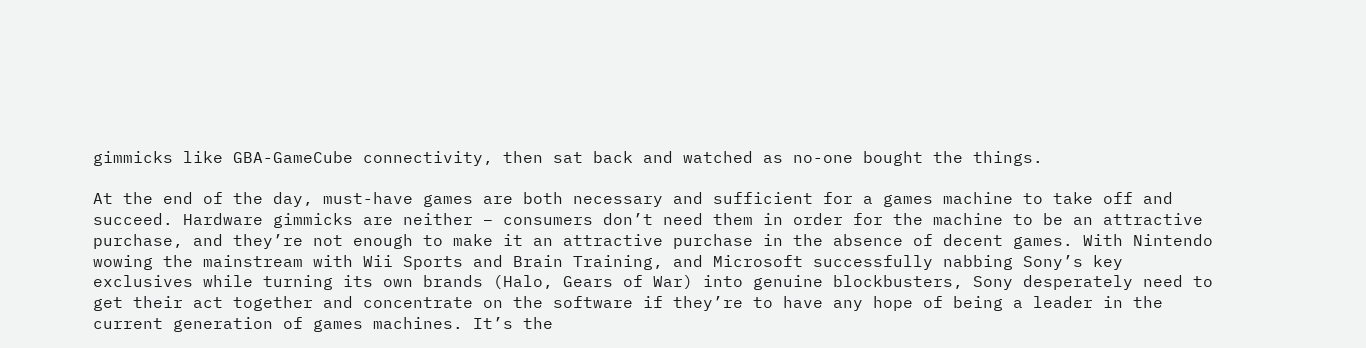gimmicks like GBA-GameCube connectivity, then sat back and watched as no-one bought the things.

At the end of the day, must-have games are both necessary and sufficient for a games machine to take off and succeed. Hardware gimmicks are neither – consumers don’t need them in order for the machine to be an attractive purchase, and they’re not enough to make it an attractive purchase in the absence of decent games. With Nintendo wowing the mainstream with Wii Sports and Brain Training, and Microsoft successfully nabbing Sony’s key exclusives while turning its own brands (Halo, Gears of War) into genuine blockbusters, Sony desperately need to get their act together and concentrate on the software if they’re to have any hope of being a leader in the current generation of games machines. It’s the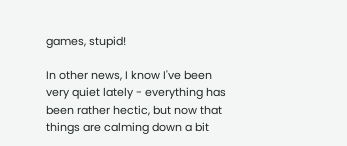games, stupid!

In other news, I know I've been very quiet lately - everything has been rather hectic, but now that things are calming down a bit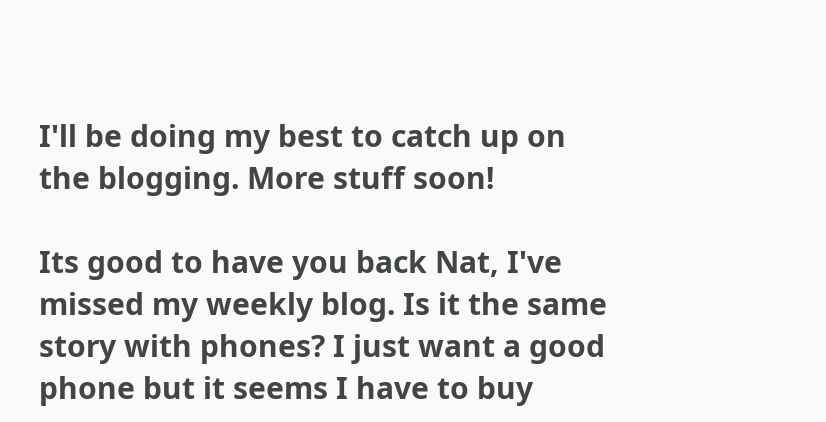I'll be doing my best to catch up on the blogging. More stuff soon!

Its good to have you back Nat, I've missed my weekly blog. Is it the same story with phones? I just want a good phone but it seems I have to buy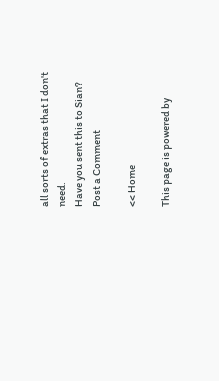all sorts of extras that I don't need.
Have you sent this to Sian?
Post a Comment

<< Home

This page is powered by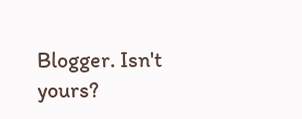Blogger. Isn't yours?